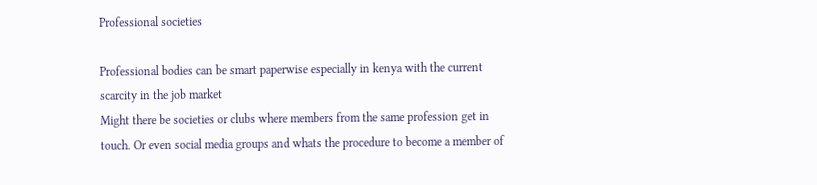Professional societies

Professional bodies can be smart paperwise especially in kenya with the current scarcity in the job market
Might there be societies or clubs where members from the same profession get in touch. Or even social media groups and whats the procedure to become a member of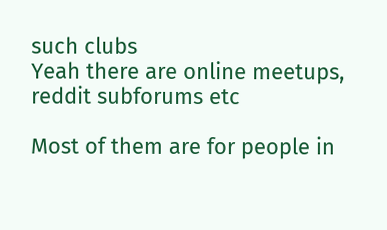such clubs
Yeah there are online meetups, reddit subforums etc

Most of them are for people in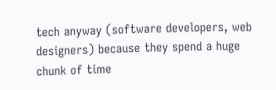tech anyway (software developers, web designers) because they spend a huge chunk of time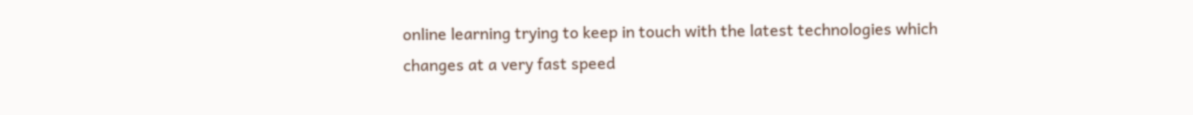online learning trying to keep in touch with the latest technologies which changes at a very fast speed